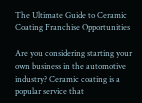The Ultimate Guide to Ceramic Coating Franchise Opportunities

Are you considering starting your own business in the automotive industry? Ceramic coating is a popular service that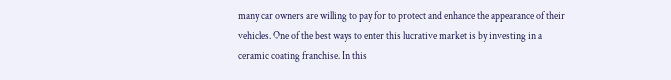many car owners are willing to pay for to protect and enhance the appearance of their vehicles. One of the best ways to enter this lucrative market is by investing in a ceramic coating franchise. In this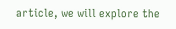article, we will explore the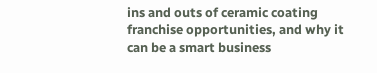ins and outs of ceramic coating franchise opportunities, and why it can be a smart business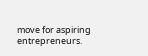move for aspiring entrepreneurs.